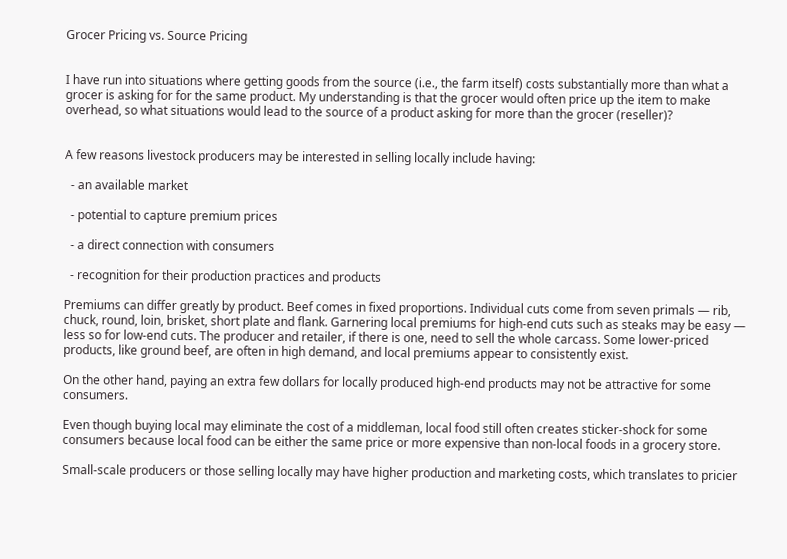Grocer Pricing vs. Source Pricing


I have run into situations where getting goods from the source (i.e., the farm itself) costs substantially more than what a grocer is asking for for the same product. My understanding is that the grocer would often price up the item to make overhead, so what situations would lead to the source of a product asking for more than the grocer (reseller)?


A few reasons livestock producers may be interested in selling locally include having:

  - an available market

  - potential to capture premium prices

  - a direct connection with consumers

  - recognition for their production practices and products

Premiums can differ greatly by product. Beef comes in fixed proportions. Individual cuts come from seven primals — rib, chuck, round, loin, brisket, short plate and flank. Garnering local premiums for high-end cuts such as steaks may be easy — less so for low-end cuts. The producer and retailer, if there is one, need to sell the whole carcass. Some lower-priced products, like ground beef, are often in high demand, and local premiums appear to consistently exist.

On the other hand, paying an extra few dollars for locally produced high-end products may not be attractive for some consumers.

Even though buying local may eliminate the cost of a middleman, local food still often creates sticker-shock for some consumers because local food can be either the same price or more expensive than non-local foods in a grocery store.

Small-scale producers or those selling locally may have higher production and marketing costs, which translates to pricier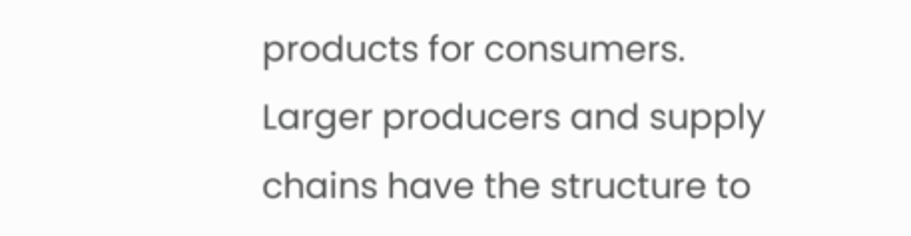products for consumers. Larger producers and supply chains have the structure to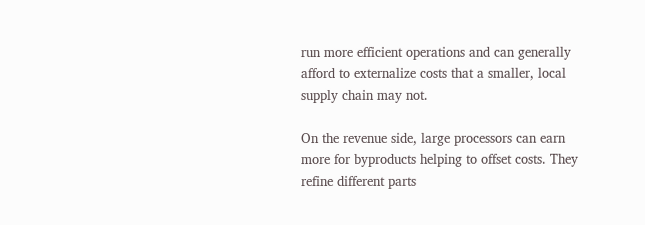run more efficient operations and can generally afford to externalize costs that a smaller, local supply chain may not.

On the revenue side, large processors can earn more for byproducts helping to offset costs. They refine different parts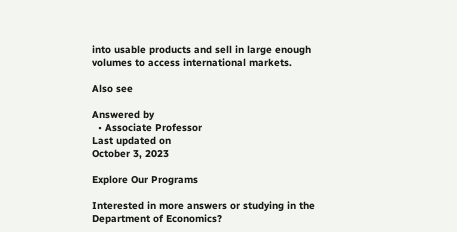into usable products and sell in large enough volumes to access international markets.

Also see

Answered by
  • Associate Professor
Last updated on
October 3, 2023

Explore Our Programs

Interested in more answers or studying in the Department of Economics?